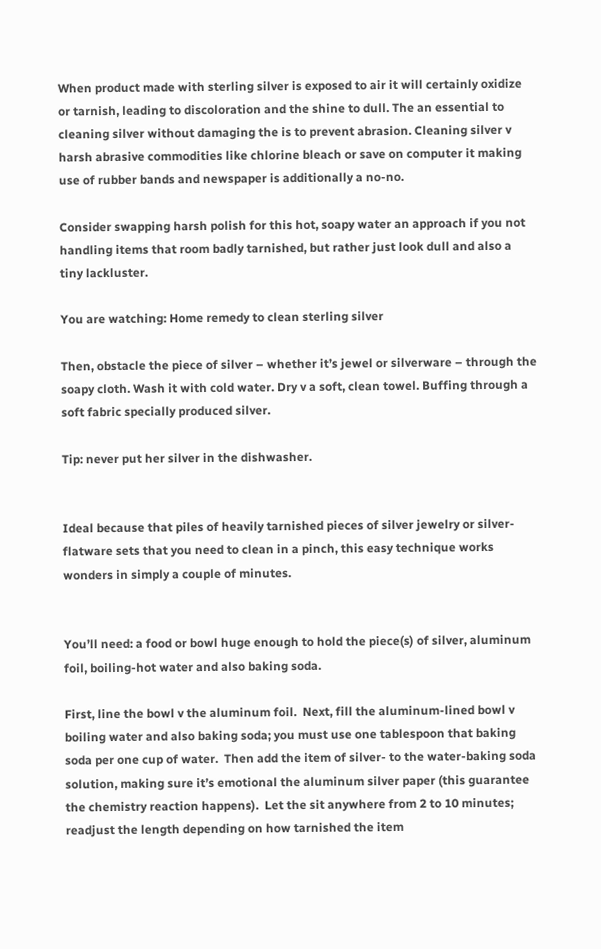When product made with sterling silver is exposed to air it will certainly oxidize or tarnish, leading to discoloration and the shine to dull. The an essential to cleaning silver without damaging the is to prevent abrasion. Cleaning silver v harsh abrasive commodities like chlorine bleach or save on computer it making use of rubber bands and newspaper is additionally a no-no.

Consider swapping harsh polish for this hot, soapy water an approach if you not handling items that room badly tarnished, but rather just look dull and also a tiny lackluster.

You are watching: Home remedy to clean sterling silver

Then, obstacle the piece of silver – whether it’s jewel or silverware – through the soapy cloth. Wash it with cold water. Dry v a soft, clean towel. Buffing through a soft fabric specially produced silver.

Tip: never put her silver in the dishwasher.


Ideal because that piles of heavily tarnished pieces of silver jewelry or silver- flatware sets that you need to clean in a pinch, this easy technique works wonders in simply a couple of minutes.


You’ll need: a food or bowl huge enough to hold the piece(s) of silver, aluminum foil, boiling-hot water and also baking soda.

First, line the bowl v the aluminum foil.  Next, fill the aluminum-lined bowl v boiling water and also baking soda; you must use one tablespoon that baking soda per one cup of water.  Then add the item of silver- to the water-baking soda solution, making sure it’s emotional the aluminum silver paper (this guarantee the chemistry reaction happens).  Let the sit anywhere from 2 to 10 minutes; readjust the length depending on how tarnished the item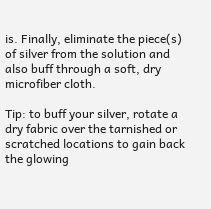is. Finally, eliminate the piece(s) of silver from the solution and also buff through a soft, dry microfiber cloth.

Tip: to buff your silver, rotate a dry fabric over the tarnished or scratched locations to gain back the glowing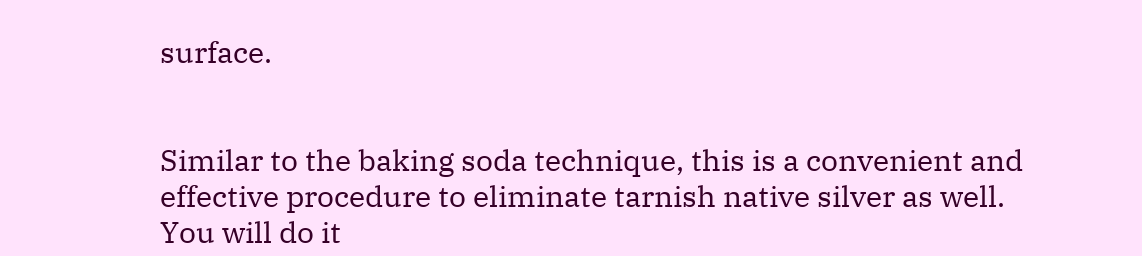surface.


Similar to the baking soda technique, this is a convenient and effective procedure to eliminate tarnish native silver as well. You will do it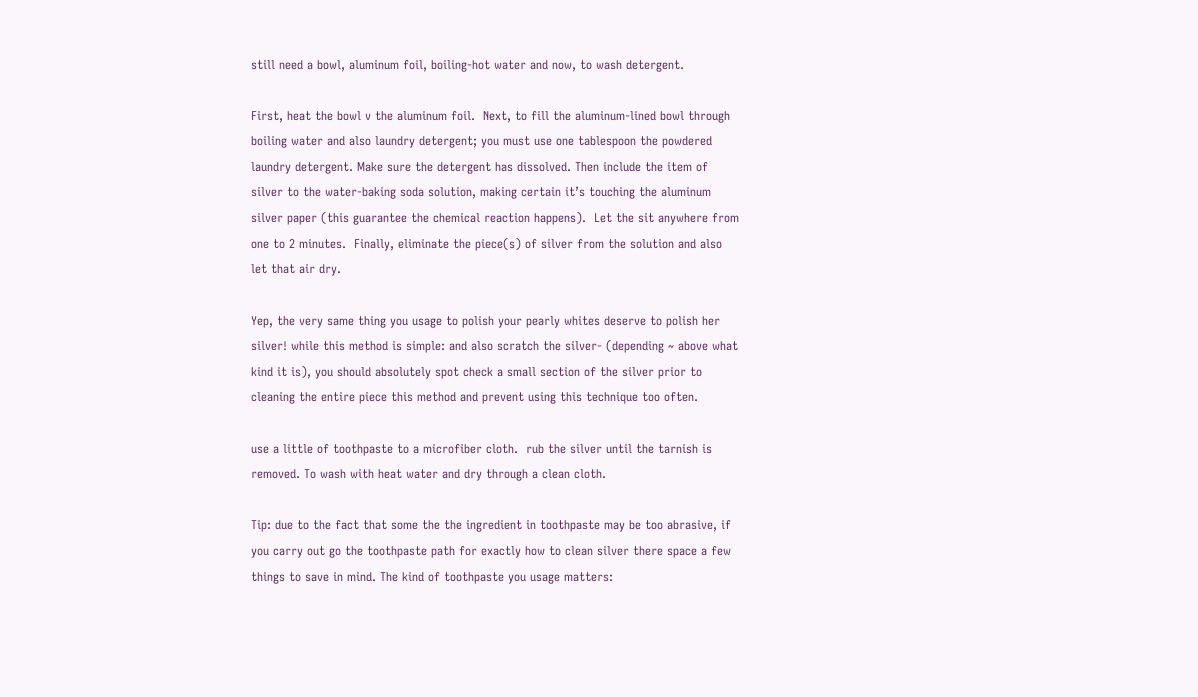still need a bowl, aluminum foil, boiling-hot water and now, to wash detergent.

First, heat the bowl v the aluminum foil.  Next, to fill the aluminum-lined bowl through boiling water and also laundry detergent; you must use one tablespoon the powdered laundry detergent. Make sure the detergent has dissolved. Then include the item of silver to the water-baking soda solution, making certain it’s touching the aluminum silver paper (this guarantee the chemical reaction happens).  Let the sit anywhere from one to 2 minutes.  Finally, eliminate the piece(s) of silver from the solution and also let that air dry.

Yep, the very same thing you usage to polish your pearly whites deserve to polish her silver! while this method is simple: and also scratch the silver- (depending ~ above what kind it is), you should absolutely spot check a small section of the silver prior to cleaning the entire piece this method and prevent using this technique too often.

use a little of toothpaste to a microfiber cloth.  rub the silver until the tarnish is removed. To wash with heat water and dry through a clean cloth.

Tip: due to the fact that some the the ingredient in toothpaste may be too abrasive, if you carry out go the toothpaste path for exactly how to clean silver there space a few things to save in mind. The kind of toothpaste you usage matters: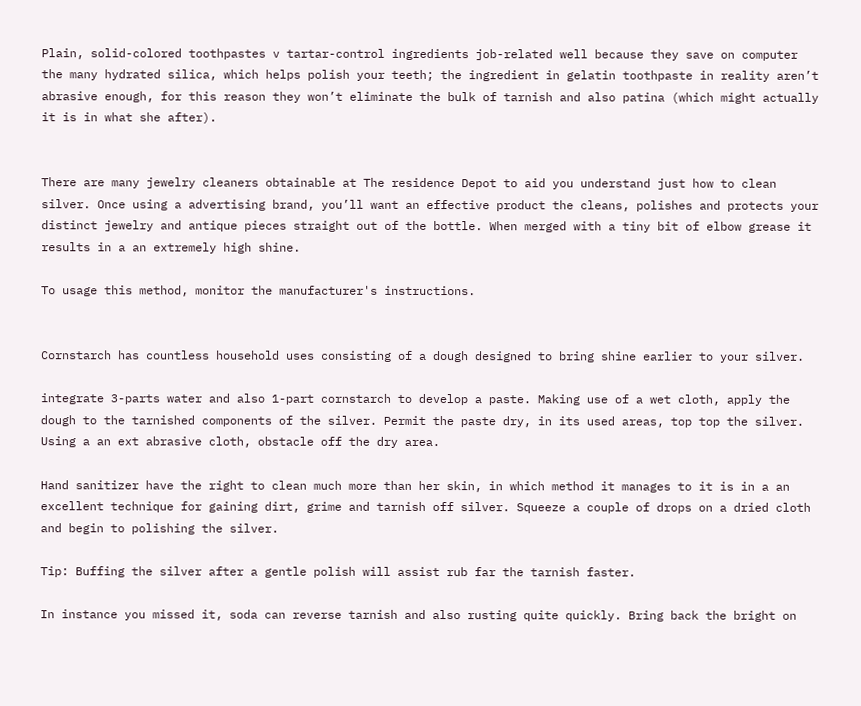Plain, solid-colored toothpastes v tartar-control ingredients job-related well because they save on computer the many hydrated silica, which helps polish your teeth; the ingredient in gelatin toothpaste in reality aren’t abrasive enough, for this reason they won’t eliminate the bulk of tarnish and also patina (which might actually it is in what she after).


There are many jewelry cleaners obtainable at The residence Depot to aid you understand just how to clean silver. Once using a advertising brand, you’ll want an effective product the cleans, polishes and protects your distinct jewelry and antique pieces straight out of the bottle. When merged with a tiny bit of elbow grease it results in a an extremely high shine.

To usage this method, monitor the manufacturer's instructions.


Cornstarch has countless household uses consisting of a dough designed to bring shine earlier to your silver.

integrate 3-parts water and also 1-part cornstarch to develop a paste. Making use of a wet cloth, apply the dough to the tarnished components of the silver. Permit the paste dry, in its used areas, top top the silver. Using a an ext abrasive cloth, obstacle off the dry area.

Hand sanitizer have the right to clean much more than her skin, in which method it manages to it is in a an excellent technique for gaining dirt, grime and tarnish off silver. Squeeze a couple of drops on a dried cloth and begin to polishing the silver.

Tip: Buffing the silver after a gentle polish will assist rub far the tarnish faster.

In instance you missed it, soda can reverse tarnish and also rusting quite quickly. Bring back the bright on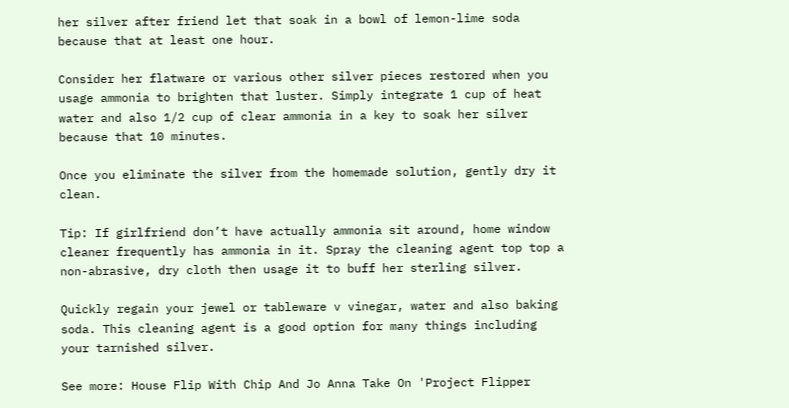her silver after friend let that soak in a bowl of lemon-lime soda because that at least one hour.

Consider her flatware or various other silver pieces restored when you usage ammonia to brighten that luster. Simply integrate 1 cup of heat water and also 1/2 cup of clear ammonia in a key to soak her silver because that 10 minutes.

Once you eliminate the silver from the homemade solution, gently dry it clean.

Tip: If girlfriend don’t have actually ammonia sit around, home window cleaner frequently has ammonia in it. Spray the cleaning agent top top a non-abrasive, dry cloth then usage it to buff her sterling silver.

Quickly regain your jewel or tableware v vinegar, water and also baking soda. This cleaning agent is a good option for many things including your tarnished silver.

See more: House Flip With Chip And Jo Anna Take On 'Project Flipper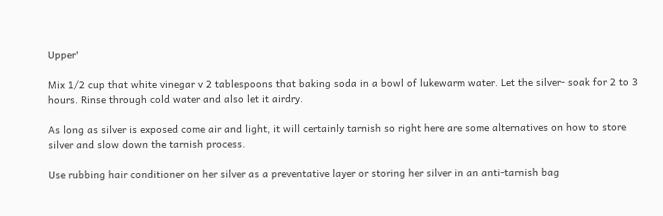Upper'

Mix 1/2 cup that white vinegar v 2 tablespoons that baking soda in a bowl of lukewarm water. Let the silver- soak for 2 to 3 hours. Rinse through cold water and also let it airdry.

As long as silver is exposed come air and light, it will certainly tarnish so right here are some alternatives on how to store silver and slow down the tarnish process.

Use rubbing hair conditioner on her silver as a preventative layer or storing her silver in an anti-tarnish bag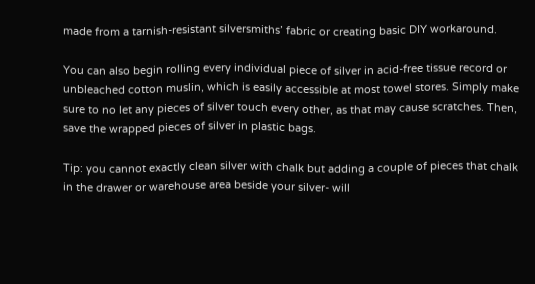made from a tarnish-resistant silversmiths’ fabric or creating basic DIY workaround.

You can also begin rolling every individual piece of silver in acid-free tissue record or unbleached cotton muslin, which is easily accessible at most towel stores. Simply make sure to no let any pieces of silver touch every other, as that may cause scratches. Then, save the wrapped pieces of silver in plastic bags.

Tip: you cannot exactly clean silver with chalk but adding a couple of pieces that chalk in the drawer or warehouse area beside your silver- will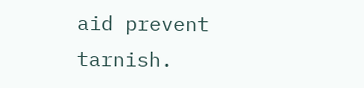aid prevent tarnish.